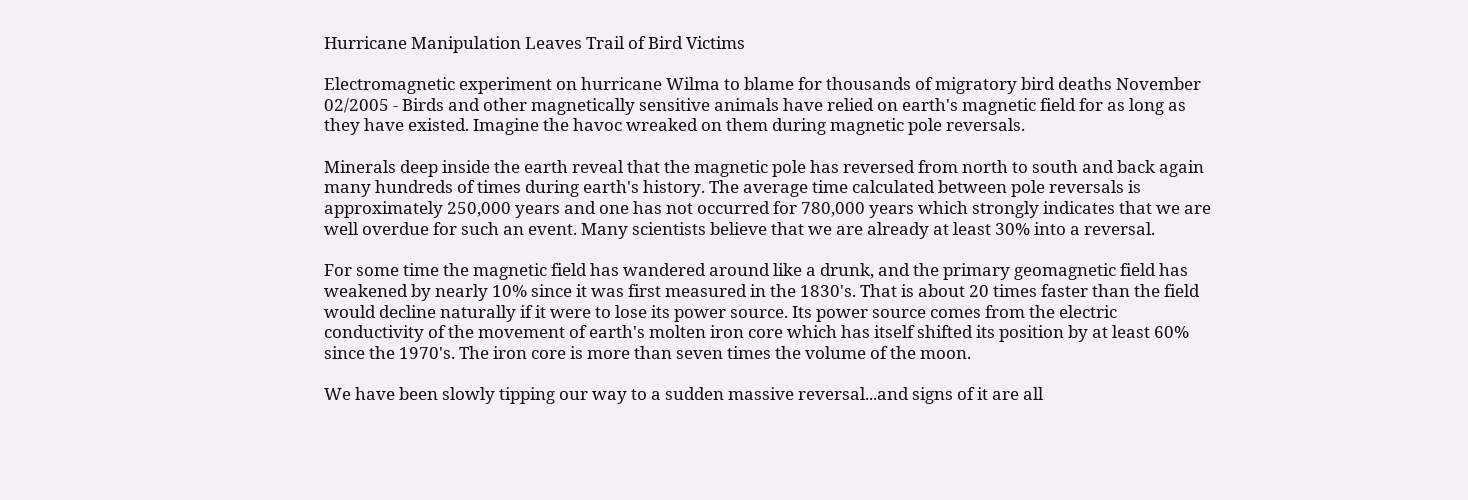Hurricane Manipulation Leaves Trail of Bird Victims

Electromagnetic experiment on hurricane Wilma to blame for thousands of migratory bird deaths November 02/2005 - Birds and other magnetically sensitive animals have relied on earth's magnetic field for as long as they have existed. Imagine the havoc wreaked on them during magnetic pole reversals.

Minerals deep inside the earth reveal that the magnetic pole has reversed from north to south and back again many hundreds of times during earth's history. The average time calculated between pole reversals is approximately 250,000 years and one has not occurred for 780,000 years which strongly indicates that we are well overdue for such an event. Many scientists believe that we are already at least 30% into a reversal.

For some time the magnetic field has wandered around like a drunk, and the primary geomagnetic field has weakened by nearly 10% since it was first measured in the 1830's. That is about 20 times faster than the field would decline naturally if it were to lose its power source. Its power source comes from the electric conductivity of the movement of earth's molten iron core which has itself shifted its position by at least 60% since the 1970's. The iron core is more than seven times the volume of the moon.

We have been slowly tipping our way to a sudden massive reversal...and signs of it are all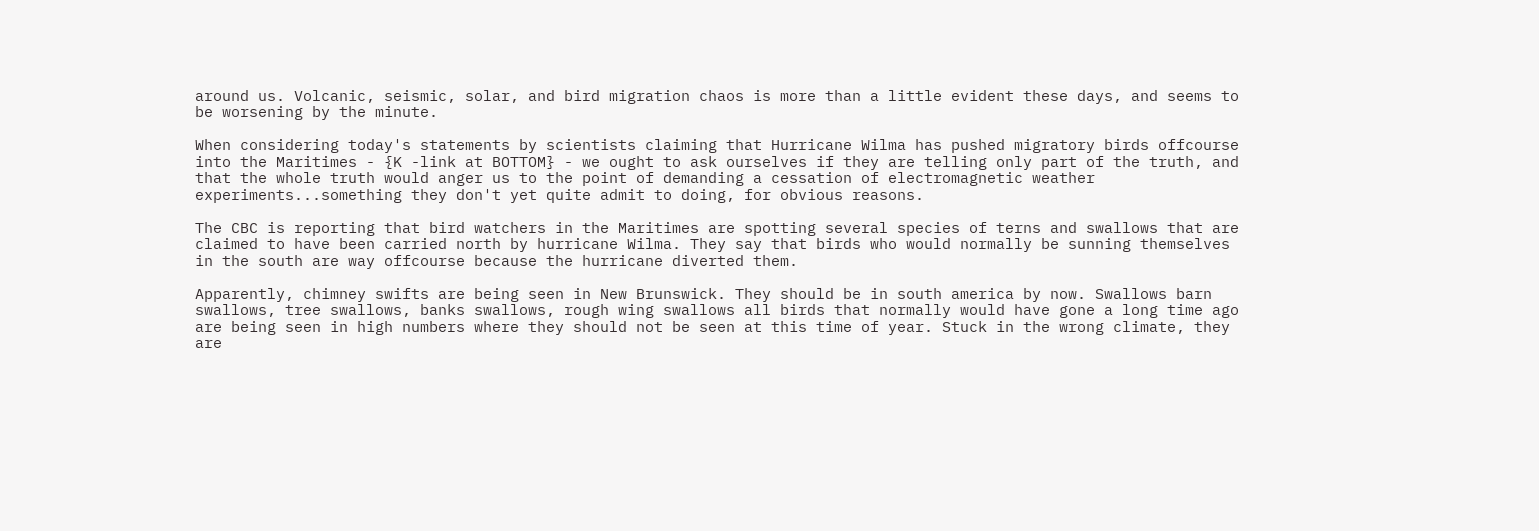around us. Volcanic, seismic, solar, and bird migration chaos is more than a little evident these days, and seems to be worsening by the minute.

When considering today's statements by scientists claiming that Hurricane Wilma has pushed migratory birds offcourse into the Maritimes - {K -link at BOTTOM} - we ought to ask ourselves if they are telling only part of the truth, and that the whole truth would anger us to the point of demanding a cessation of electromagnetic weather experiments...something they don't yet quite admit to doing, for obvious reasons.

The CBC is reporting that bird watchers in the Maritimes are spotting several species of terns and swallows that are claimed to have been carried north by hurricane Wilma. They say that birds who would normally be sunning themselves in the south are way offcourse because the hurricane diverted them.

Apparently, chimney swifts are being seen in New Brunswick. They should be in south america by now. Swallows barn swallows, tree swallows, banks swallows, rough wing swallows all birds that normally would have gone a long time ago are being seen in high numbers where they should not be seen at this time of year. Stuck in the wrong climate, they are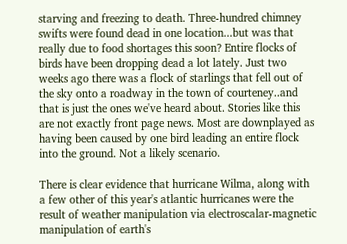starving and freezing to death. Three-hundred chimney swifts were found dead in one location...but was that really due to food shortages this soon? Entire flocks of birds have been dropping dead a lot lately. Just two weeks ago there was a flock of starlings that fell out of the sky onto a roadway in the town of courteney..and that is just the ones we've heard about. Stories like this are not exactly front page news. Most are downplayed as having been caused by one bird leading an entire flock into the ground. Not a likely scenario.

There is clear evidence that hurricane Wilma, along with a few other of this year's atlantic hurricanes were the result of weather manipulation via electroscalar-magnetic manipulation of earth's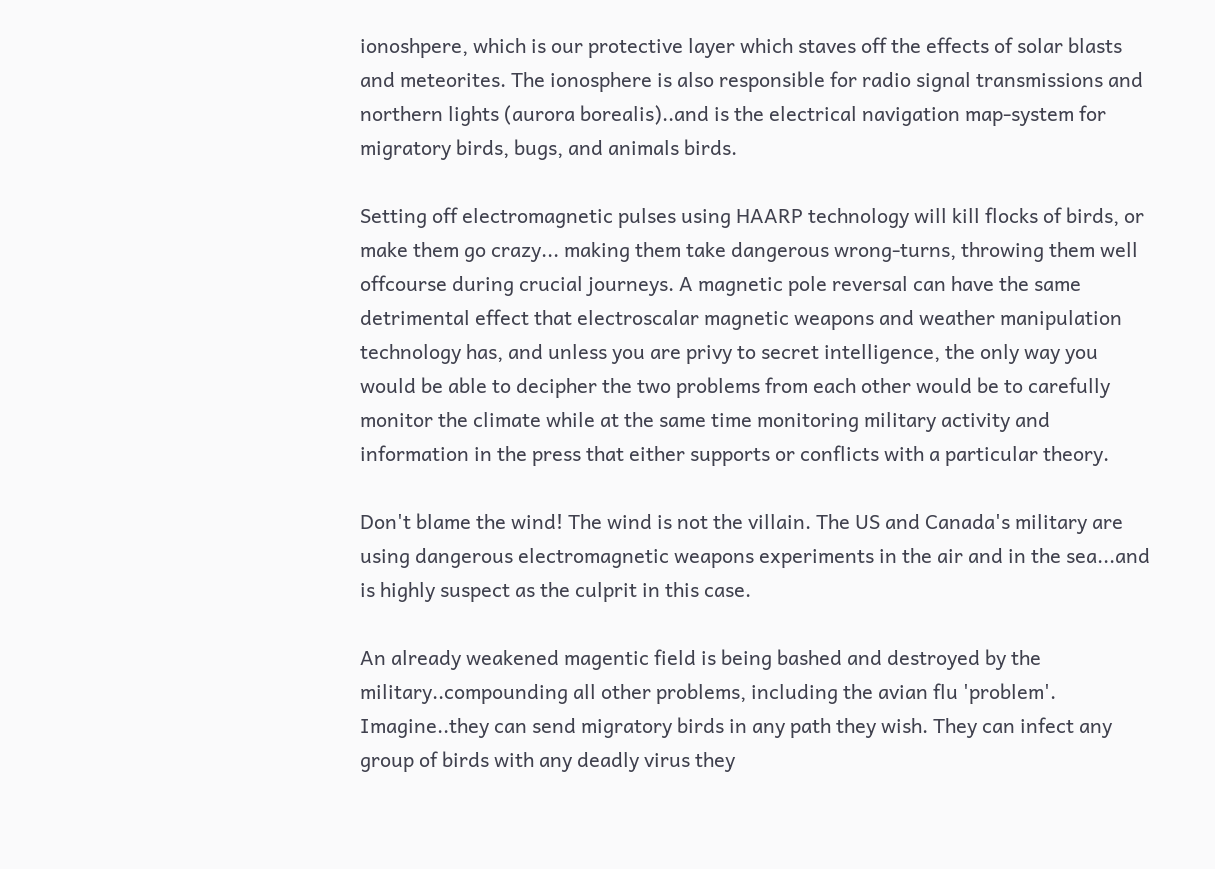ionoshpere, which is our protective layer which staves off the effects of solar blasts and meteorites. The ionosphere is also responsible for radio signal transmissions and northern lights (aurora borealis)..and is the electrical navigation map-system for migratory birds, bugs, and animals birds.

Setting off electromagnetic pulses using HAARP technology will kill flocks of birds, or make them go crazy... making them take dangerous wrong-turns, throwing them well offcourse during crucial journeys. A magnetic pole reversal can have the same detrimental effect that electroscalar magnetic weapons and weather manipulation technology has, and unless you are privy to secret intelligence, the only way you would be able to decipher the two problems from each other would be to carefully monitor the climate while at the same time monitoring military activity and information in the press that either supports or conflicts with a particular theory.

Don't blame the wind! The wind is not the villain. The US and Canada's military are using dangerous electromagnetic weapons experiments in the air and in the sea...and is highly suspect as the culprit in this case.

An already weakened magentic field is being bashed and destroyed by the military..compounding all other problems, including the avian flu 'problem'. Imagine..they can send migratory birds in any path they wish. They can infect any group of birds with any deadly virus they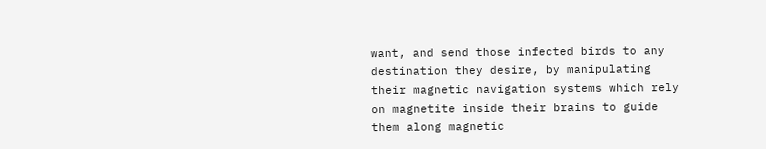want, and send those infected birds to any destination they desire, by manipulating their magnetic navigation systems which rely on magnetite inside their brains to guide them along magnetic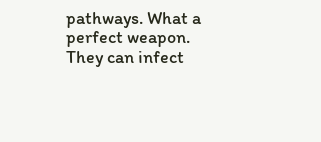pathways. What a perfect weapon. They can infect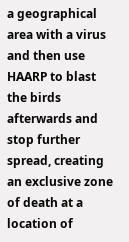a geographical area with a virus and then use HAARP to blast the birds afterwards and stop further spread, creating an exclusive zone of death at a location of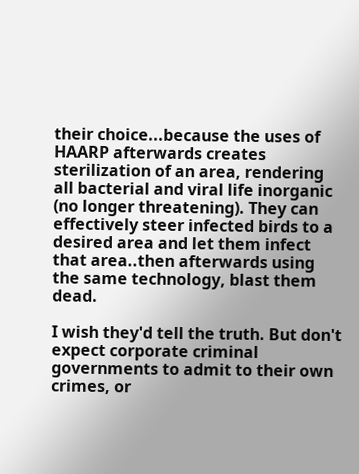their choice...because the uses of HAARP afterwards creates sterilization of an area, rendering all bacterial and viral life inorganic (no longer threatening). They can effectively steer infected birds to a desired area and let them infect that area..then afterwards using the same technology, blast them dead.

I wish they'd tell the truth. But don't expect corporate criminal governments to admit to their own crimes, or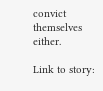convict themselves either.

Link to story: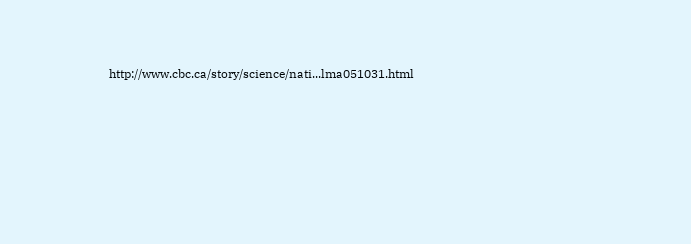http://www.cbc.ca/story/science/nati...lma051031.html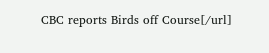CBC reports Birds off Course[/url]